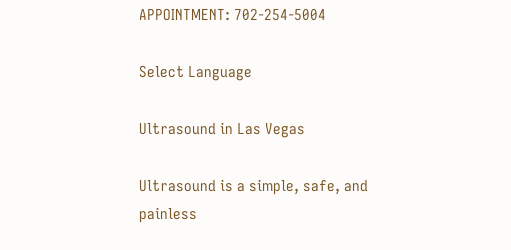APPOINTMENT: 702-254-5004

Select Language

Ultrasound in Las Vegas

Ultrasound is a simple, safe, and painless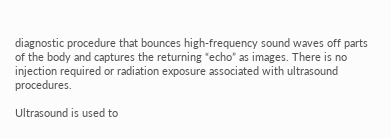diagnostic procedure that bounces high-frequency sound waves off parts of the body and captures the returning “echo” as images. There is no injection required or radiation exposure associated with ultrasound procedures.

Ultrasound is used to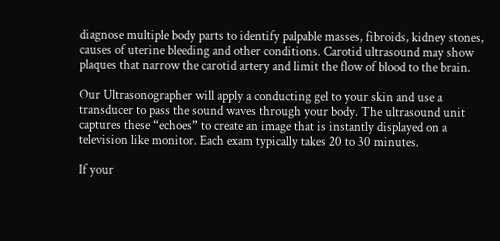diagnose multiple body parts to identify palpable masses, fibroids, kidney stones, causes of uterine bleeding and other conditions. Carotid ultrasound may show plaques that narrow the carotid artery and limit the flow of blood to the brain.

Our Ultrasonographer will apply a conducting gel to your skin and use a transducer to pass the sound waves through your body. The ultrasound unit captures these “echoes” to create an image that is instantly displayed on a television like monitor. Each exam typically takes 20 to 30 minutes.

If your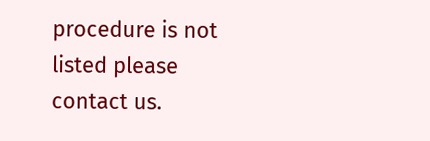procedure is not listed please contact us.